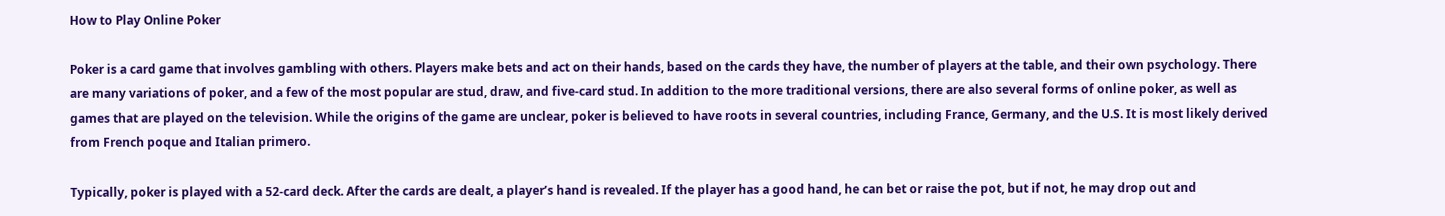How to Play Online Poker

Poker is a card game that involves gambling with others. Players make bets and act on their hands, based on the cards they have, the number of players at the table, and their own psychology. There are many variations of poker, and a few of the most popular are stud, draw, and five-card stud. In addition to the more traditional versions, there are also several forms of online poker, as well as games that are played on the television. While the origins of the game are unclear, poker is believed to have roots in several countries, including France, Germany, and the U.S. It is most likely derived from French poque and Italian primero.

Typically, poker is played with a 52-card deck. After the cards are dealt, a player’s hand is revealed. If the player has a good hand, he can bet or raise the pot, but if not, he may drop out and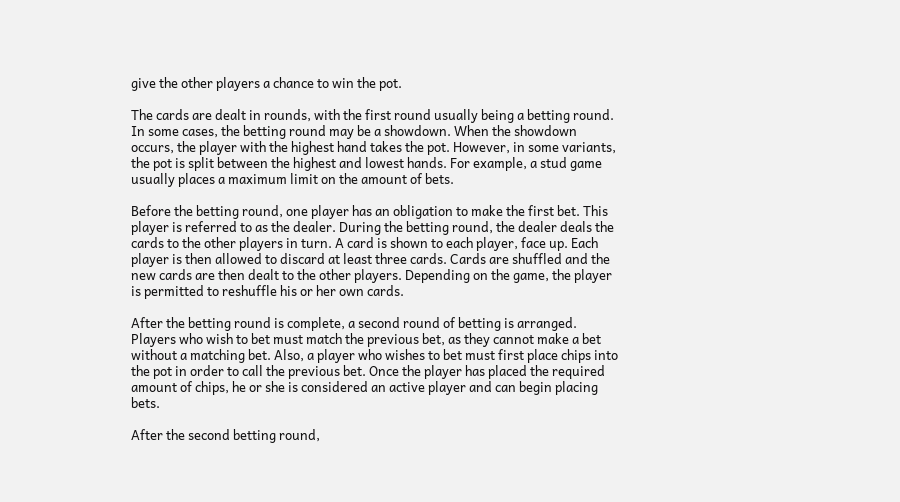give the other players a chance to win the pot.

The cards are dealt in rounds, with the first round usually being a betting round. In some cases, the betting round may be a showdown. When the showdown occurs, the player with the highest hand takes the pot. However, in some variants, the pot is split between the highest and lowest hands. For example, a stud game usually places a maximum limit on the amount of bets.

Before the betting round, one player has an obligation to make the first bet. This player is referred to as the dealer. During the betting round, the dealer deals the cards to the other players in turn. A card is shown to each player, face up. Each player is then allowed to discard at least three cards. Cards are shuffled and the new cards are then dealt to the other players. Depending on the game, the player is permitted to reshuffle his or her own cards.

After the betting round is complete, a second round of betting is arranged. Players who wish to bet must match the previous bet, as they cannot make a bet without a matching bet. Also, a player who wishes to bet must first place chips into the pot in order to call the previous bet. Once the player has placed the required amount of chips, he or she is considered an active player and can begin placing bets.

After the second betting round,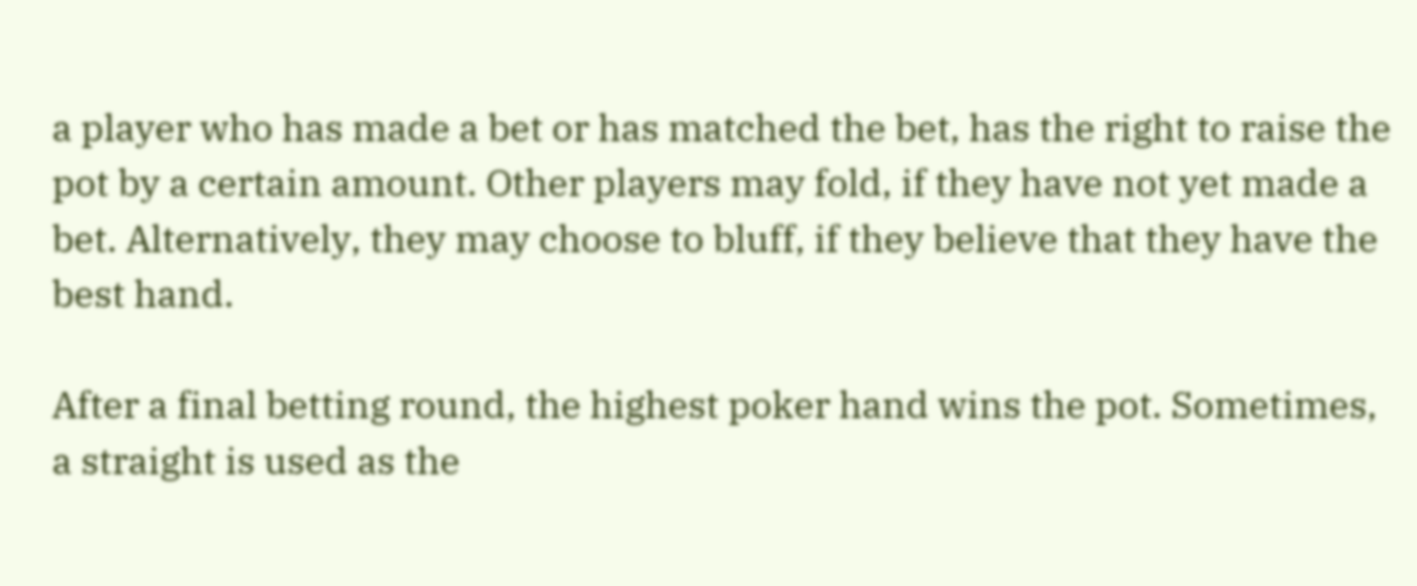a player who has made a bet or has matched the bet, has the right to raise the pot by a certain amount. Other players may fold, if they have not yet made a bet. Alternatively, they may choose to bluff, if they believe that they have the best hand.

After a final betting round, the highest poker hand wins the pot. Sometimes, a straight is used as the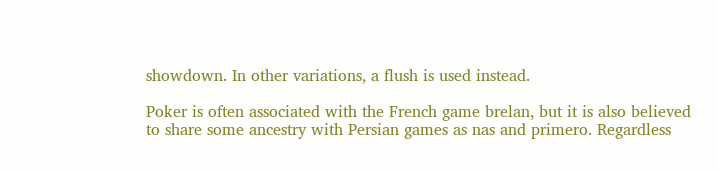showdown. In other variations, a flush is used instead.

Poker is often associated with the French game brelan, but it is also believed to share some ancestry with Persian games as nas and primero. Regardless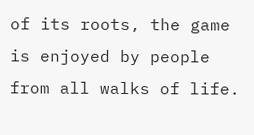of its roots, the game is enjoyed by people from all walks of life.